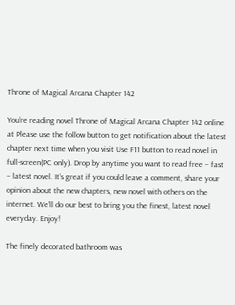Throne of Magical Arcana Chapter 142

You’re reading novel Throne of Magical Arcana Chapter 142 online at Please use the follow button to get notification about the latest chapter next time when you visit Use F11 button to read novel in full-screen(PC only). Drop by anytime you want to read free – fast – latest novel. It’s great if you could leave a comment, share your opinion about the new chapters, new novel with others on the internet. We’ll do our best to bring you the finest, latest novel everyday. Enjoy!

The finely decorated bathroom was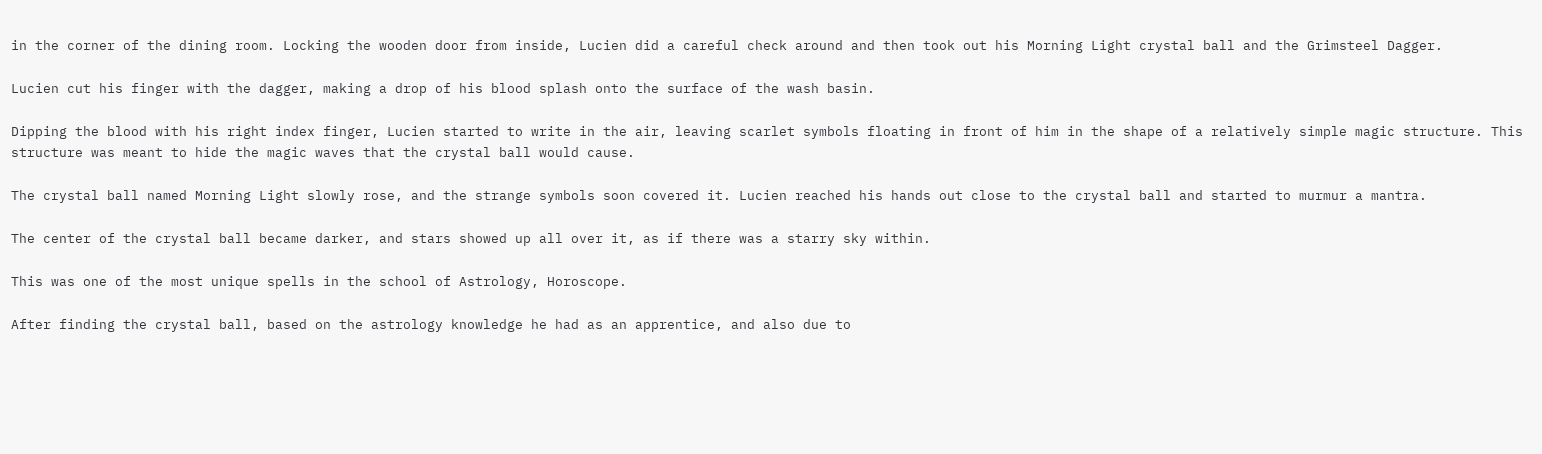in the corner of the dining room. Locking the wooden door from inside, Lucien did a careful check around and then took out his Morning Light crystal ball and the Grimsteel Dagger.

Lucien cut his finger with the dagger, making a drop of his blood splash onto the surface of the wash basin.

Dipping the blood with his right index finger, Lucien started to write in the air, leaving scarlet symbols floating in front of him in the shape of a relatively simple magic structure. This structure was meant to hide the magic waves that the crystal ball would cause.

The crystal ball named Morning Light slowly rose, and the strange symbols soon covered it. Lucien reached his hands out close to the crystal ball and started to murmur a mantra.

The center of the crystal ball became darker, and stars showed up all over it, as if there was a starry sky within.

This was one of the most unique spells in the school of Astrology, Horoscope.

After finding the crystal ball, based on the astrology knowledge he had as an apprentice, and also due to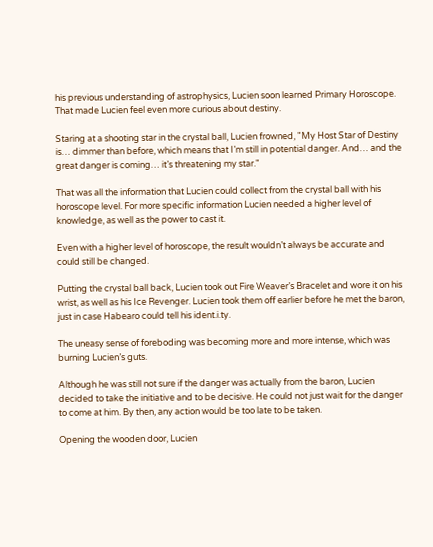his previous understanding of astrophysics, Lucien soon learned Primary Horoscope. That made Lucien feel even more curious about destiny.

Staring at a shooting star in the crystal ball, Lucien frowned, "My Host Star of Destiny is… dimmer than before, which means that I’m still in potential danger. And… and the great danger is coming… it’s threatening my star."

That was all the information that Lucien could collect from the crystal ball with his horoscope level. For more specific information Lucien needed a higher level of knowledge, as well as the power to cast it.

Even with a higher level of horoscope, the result wouldn’t always be accurate and could still be changed.

Putting the crystal ball back, Lucien took out Fire Weaver’s Bracelet and wore it on his wrist, as well as his Ice Revenger. Lucien took them off earlier before he met the baron, just in case Habearo could tell his ident.i.ty.

The uneasy sense of foreboding was becoming more and more intense, which was burning Lucien’s guts.

Although he was still not sure if the danger was actually from the baron, Lucien decided to take the initiative and to be decisive. He could not just wait for the danger to come at him. By then, any action would be too late to be taken.

Opening the wooden door, Lucien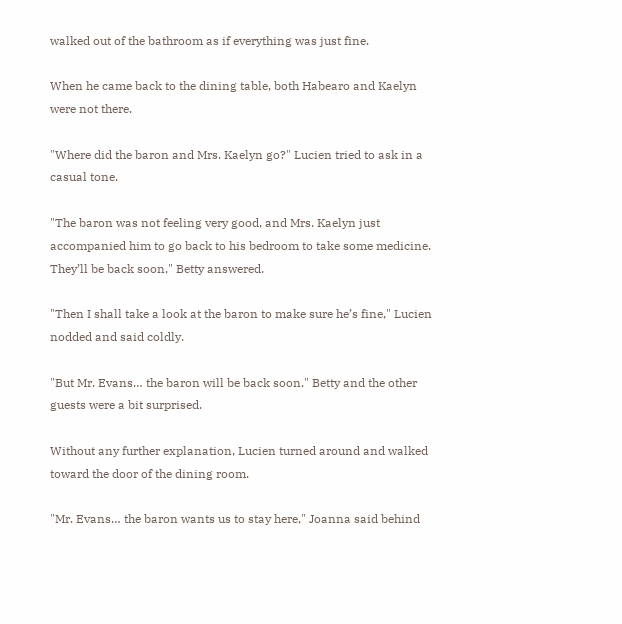walked out of the bathroom as if everything was just fine.

When he came back to the dining table, both Habearo and Kaelyn were not there.

"Where did the baron and Mrs. Kaelyn go?" Lucien tried to ask in a casual tone.

"The baron was not feeling very good, and Mrs. Kaelyn just accompanied him to go back to his bedroom to take some medicine. They’ll be back soon," Betty answered.

"Then I shall take a look at the baron to make sure he’s fine," Lucien nodded and said coldly.

"But Mr. Evans… the baron will be back soon." Betty and the other guests were a bit surprised.

Without any further explanation, Lucien turned around and walked toward the door of the dining room.

"Mr. Evans… the baron wants us to stay here," Joanna said behind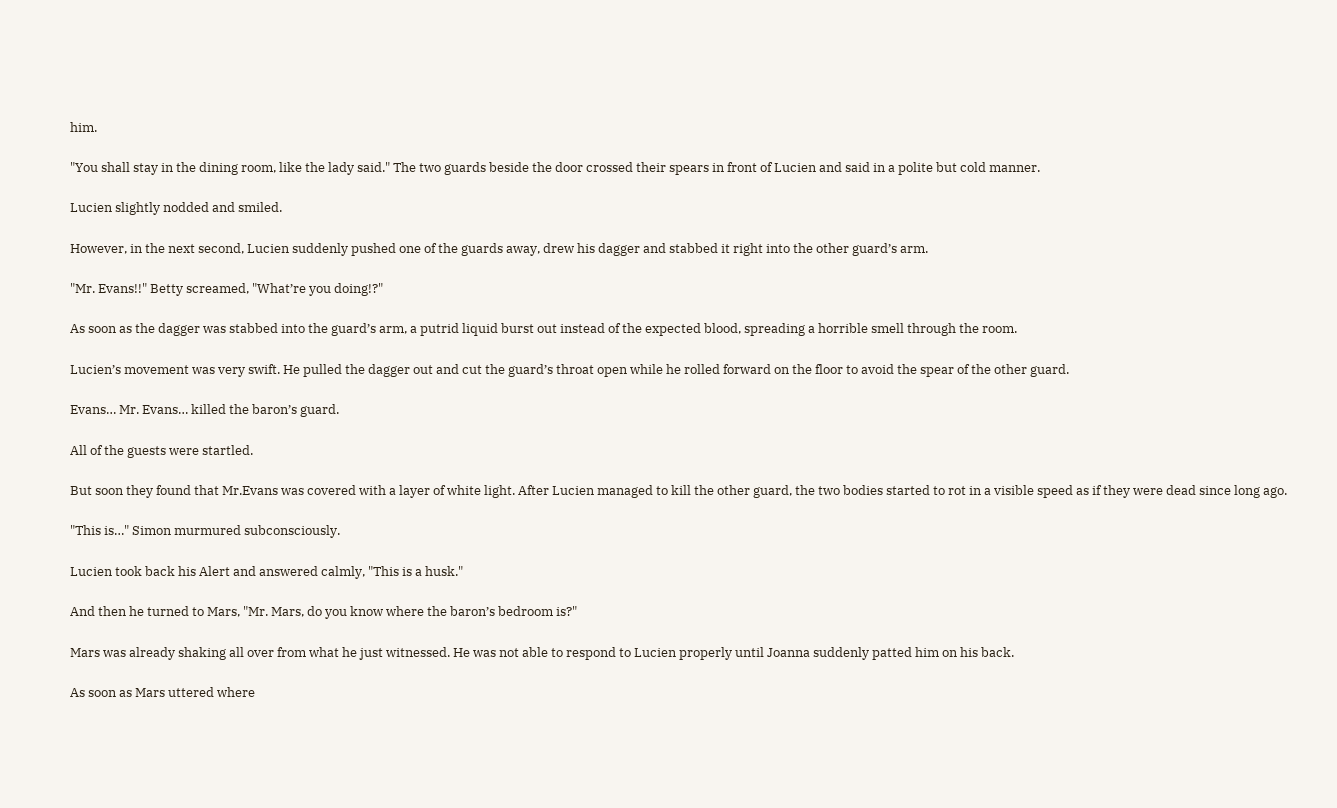him.

"You shall stay in the dining room, like the lady said." The two guards beside the door crossed their spears in front of Lucien and said in a polite but cold manner.

Lucien slightly nodded and smiled.

However, in the next second, Lucien suddenly pushed one of the guards away, drew his dagger and stabbed it right into the other guard’s arm.

"Mr. Evans!!" Betty screamed, "What’re you doing!?"

As soon as the dagger was stabbed into the guard’s arm, a putrid liquid burst out instead of the expected blood, spreading a horrible smell through the room.

Lucien’s movement was very swift. He pulled the dagger out and cut the guard’s throat open while he rolled forward on the floor to avoid the spear of the other guard.

Evans… Mr. Evans… killed the baron’s guard.

All of the guests were startled.

But soon they found that Mr.Evans was covered with a layer of white light. After Lucien managed to kill the other guard, the two bodies started to rot in a visible speed as if they were dead since long ago.

"This is…" Simon murmured subconsciously.

Lucien took back his Alert and answered calmly, "This is a husk."

And then he turned to Mars, "Mr. Mars, do you know where the baron’s bedroom is?"

Mars was already shaking all over from what he just witnessed. He was not able to respond to Lucien properly until Joanna suddenly patted him on his back.

As soon as Mars uttered where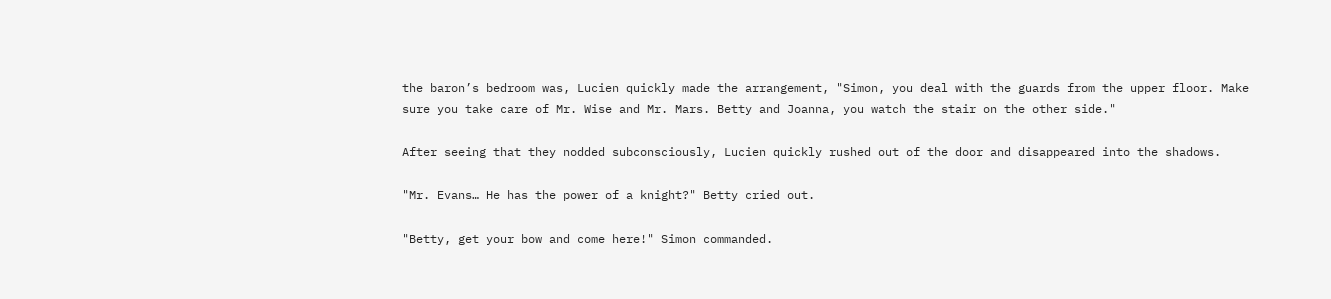the baron’s bedroom was, Lucien quickly made the arrangement, "Simon, you deal with the guards from the upper floor. Make sure you take care of Mr. Wise and Mr. Mars. Betty and Joanna, you watch the stair on the other side."

After seeing that they nodded subconsciously, Lucien quickly rushed out of the door and disappeared into the shadows.

"Mr. Evans… He has the power of a knight?" Betty cried out.

"Betty, get your bow and come here!" Simon commanded.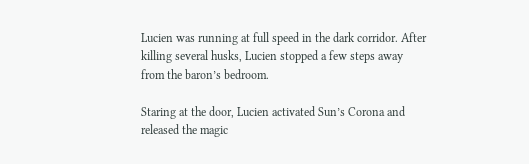Lucien was running at full speed in the dark corridor. After killing several husks, Lucien stopped a few steps away from the baron’s bedroom.

Staring at the door, Lucien activated Sun’s Corona and released the magic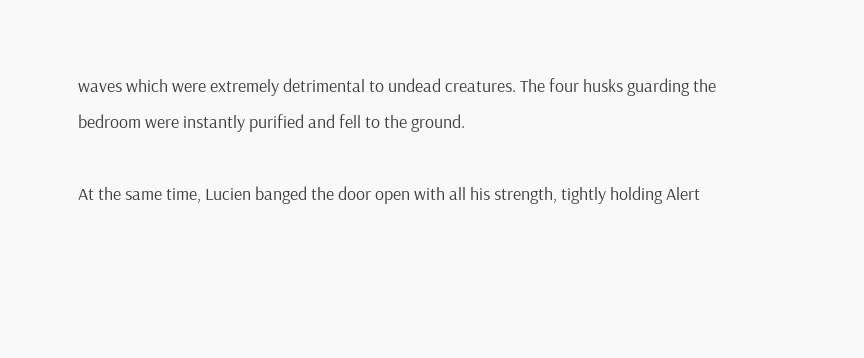waves which were extremely detrimental to undead creatures. The four husks guarding the bedroom were instantly purified and fell to the ground.

At the same time, Lucien banged the door open with all his strength, tightly holding Alert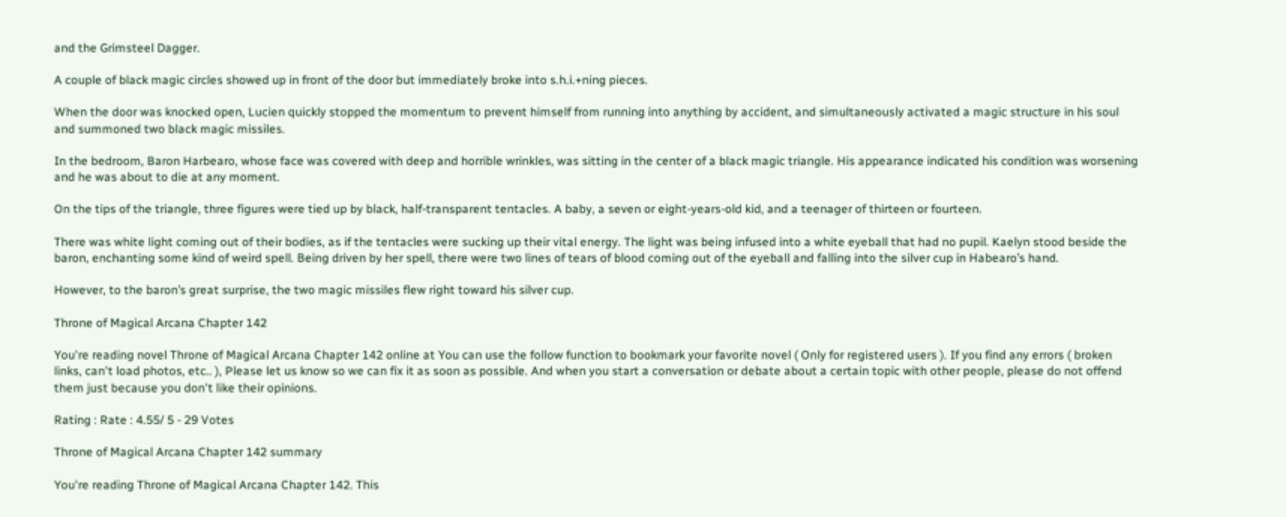and the Grimsteel Dagger.

A couple of black magic circles showed up in front of the door but immediately broke into s.h.i.+ning pieces.

When the door was knocked open, Lucien quickly stopped the momentum to prevent himself from running into anything by accident, and simultaneously activated a magic structure in his soul and summoned two black magic missiles.

In the bedroom, Baron Harbearo, whose face was covered with deep and horrible wrinkles, was sitting in the center of a black magic triangle. His appearance indicated his condition was worsening and he was about to die at any moment.

On the tips of the triangle, three figures were tied up by black, half-transparent tentacles. A baby, a seven or eight-years-old kid, and a teenager of thirteen or fourteen.

There was white light coming out of their bodies, as if the tentacles were sucking up their vital energy. The light was being infused into a white eyeball that had no pupil. Kaelyn stood beside the baron, enchanting some kind of weird spell. Being driven by her spell, there were two lines of tears of blood coming out of the eyeball and falling into the silver cup in Habearo’s hand.

However, to the baron’s great surprise, the two magic missiles flew right toward his silver cup.

Throne of Magical Arcana Chapter 142

You're reading novel Throne of Magical Arcana Chapter 142 online at You can use the follow function to bookmark your favorite novel ( Only for registered users ). If you find any errors ( broken links, can't load photos, etc.. ), Please let us know so we can fix it as soon as possible. And when you start a conversation or debate about a certain topic with other people, please do not offend them just because you don't like their opinions.

Rating : Rate : 4.55/ 5 - 29 Votes

Throne of Magical Arcana Chapter 142 summary

You're reading Throne of Magical Arcana Chapter 142. This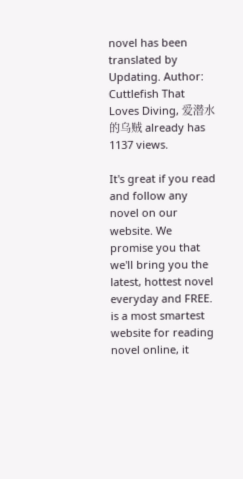novel has been translated by Updating. Author: Cuttlefish That Loves Diving, 爱潜水的乌贼 already has 1137 views.

It's great if you read and follow any novel on our website. We promise you that we'll bring you the latest, hottest novel everyday and FREE. is a most smartest website for reading novel online, it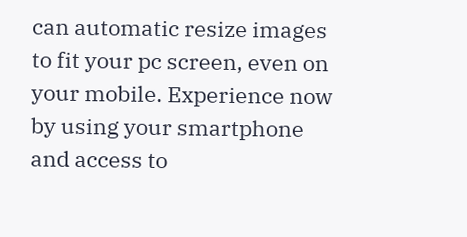can automatic resize images to fit your pc screen, even on your mobile. Experience now by using your smartphone and access to